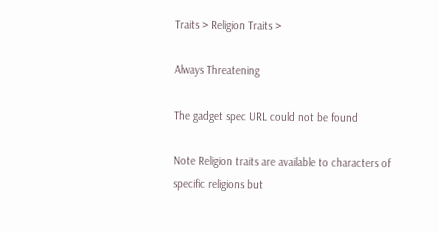Traits > Religion Traits >

Always Threatening

The gadget spec URL could not be found

Note Religion traits are available to characters of specific religions but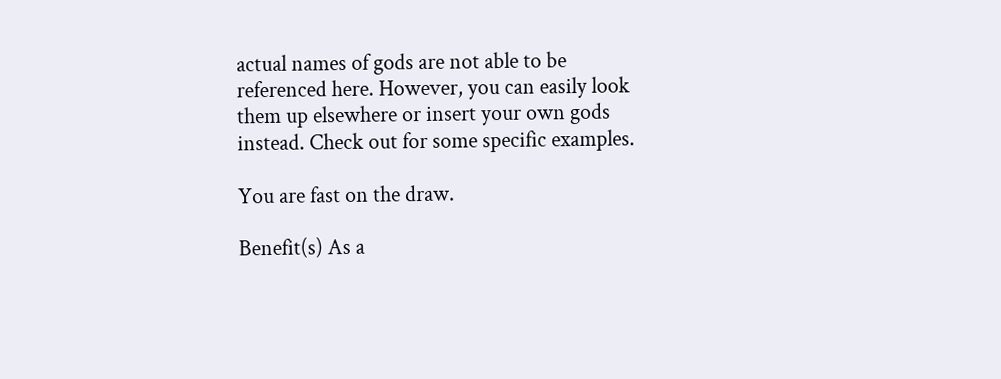actual names of gods are not able to be referenced here. However, you can easily look them up elsewhere or insert your own gods instead. Check out for some specific examples.

You are fast on the draw.

Benefit(s) As a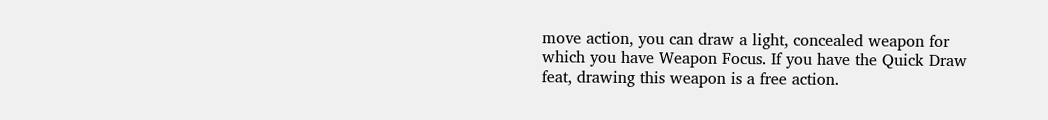move action, you can draw a light, concealed weapon for which you have Weapon Focus. If you have the Quick Draw feat, drawing this weapon is a free action.